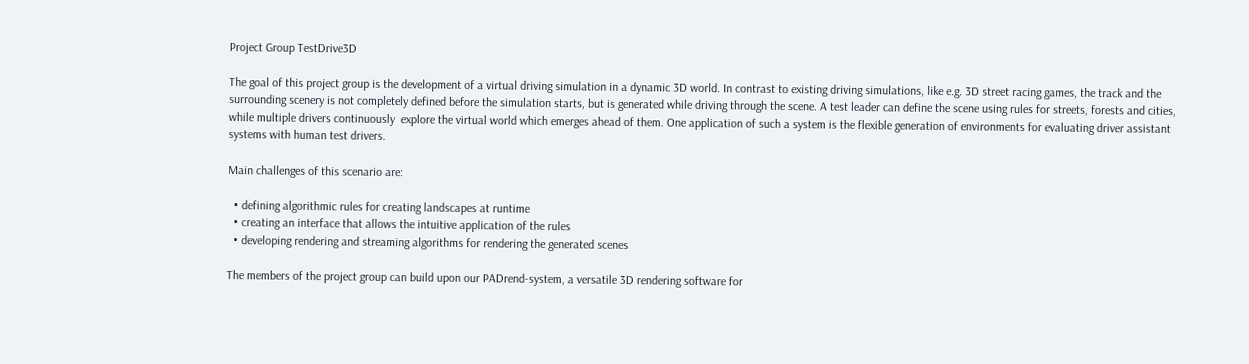Project Group TestDrive3D

The goal of this project group is the development of a virtual driving simulation in a dynamic 3D world. In contrast to existing driving simulations, like e.g. 3D street racing games, the track and the surrounding scenery is not completely defined before the simulation starts, but is generated while driving through the scene. A test leader can define the scene using rules for streets, forests and cities, while multiple drivers continuously  explore the virtual world which emerges ahead of them. One application of such a system is the flexible generation of environments for evaluating driver assistant systems with human test drivers.

Main challenges of this scenario are:

  • defining algorithmic rules for creating landscapes at runtime
  • creating an interface that allows the intuitive application of the rules
  • developing rendering and streaming algorithms for rendering the generated scenes

The members of the project group can build upon our PADrend-system, a versatile 3D rendering software for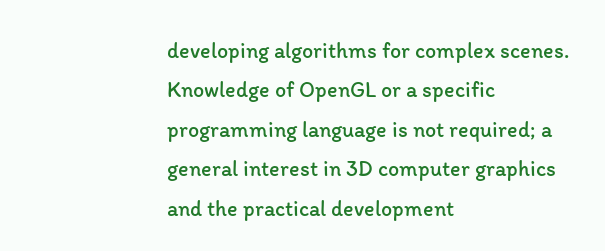developing algorithms for complex scenes. Knowledge of OpenGL or a specific programming language is not required; a general interest in 3D computer graphics and the practical development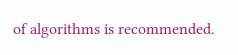of algorithms is recommended.